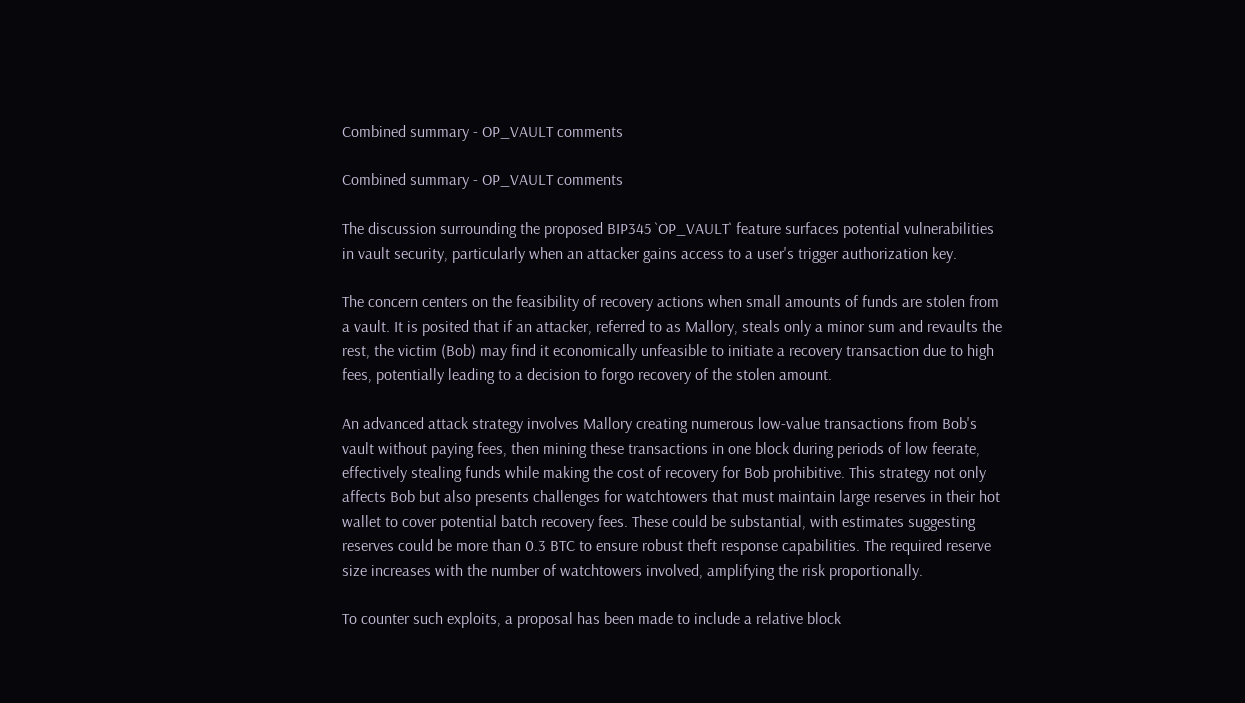Combined summary - OP_VAULT comments

Combined summary - OP_VAULT comments

The discussion surrounding the proposed BIP345 `OP_VAULT` feature surfaces potential vulnerabilities in vault security, particularly when an attacker gains access to a user's trigger authorization key.

The concern centers on the feasibility of recovery actions when small amounts of funds are stolen from a vault. It is posited that if an attacker, referred to as Mallory, steals only a minor sum and revaults the rest, the victim (Bob) may find it economically unfeasible to initiate a recovery transaction due to high fees, potentially leading to a decision to forgo recovery of the stolen amount.

An advanced attack strategy involves Mallory creating numerous low-value transactions from Bob's vault without paying fees, then mining these transactions in one block during periods of low feerate, effectively stealing funds while making the cost of recovery for Bob prohibitive. This strategy not only affects Bob but also presents challenges for watchtowers that must maintain large reserves in their hot wallet to cover potential batch recovery fees. These could be substantial, with estimates suggesting reserves could be more than 0.3 BTC to ensure robust theft response capabilities. The required reserve size increases with the number of watchtowers involved, amplifying the risk proportionally.

To counter such exploits, a proposal has been made to include a relative block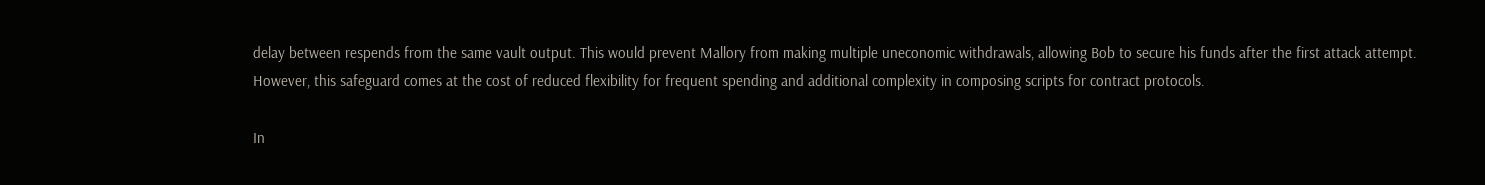delay between respends from the same vault output. This would prevent Mallory from making multiple uneconomic withdrawals, allowing Bob to secure his funds after the first attack attempt. However, this safeguard comes at the cost of reduced flexibility for frequent spending and additional complexity in composing scripts for contract protocols.

In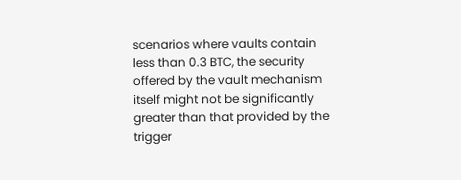scenarios where vaults contain less than 0.3 BTC, the security offered by the vault mechanism itself might not be significantly greater than that provided by the trigger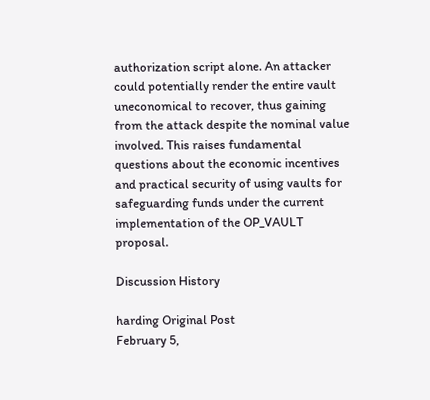authorization script alone. An attacker could potentially render the entire vault uneconomical to recover, thus gaining from the attack despite the nominal value involved. This raises fundamental questions about the economic incentives and practical security of using vaults for safeguarding funds under the current implementation of the OP_VAULT proposal.

Discussion History

harding Original Post
February 5,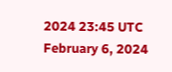2024 23:45 UTC
February 6, 2024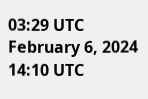03:29 UTC
February 6, 2024 14:10 UTC